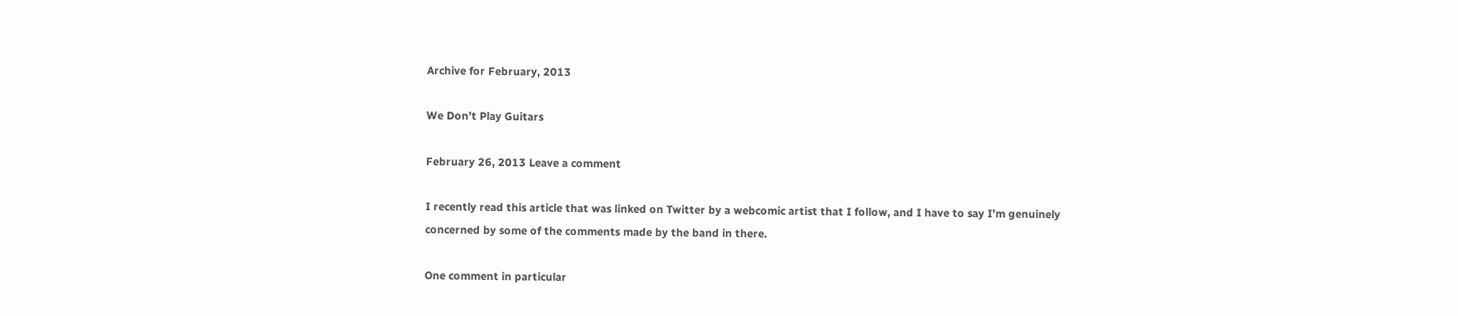Archive for February, 2013

We Don’t Play Guitars

February 26, 2013 Leave a comment

I recently read this article that was linked on Twitter by a webcomic artist that I follow, and I have to say I’m genuinely concerned by some of the comments made by the band in there.

One comment in particular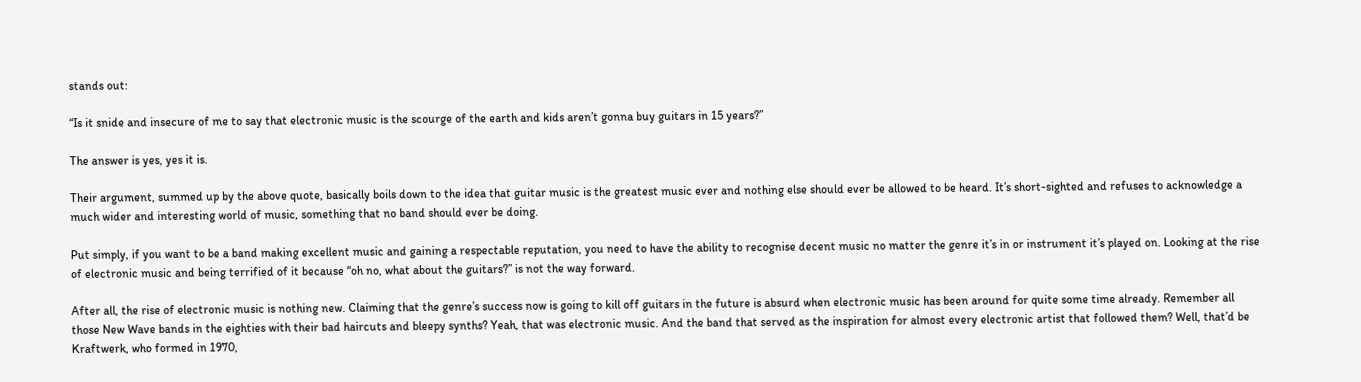stands out:

“Is it snide and insecure of me to say that electronic music is the scourge of the earth and kids aren’t gonna buy guitars in 15 years?”

The answer is yes, yes it is.

Their argument, summed up by the above quote, basically boils down to the idea that guitar music is the greatest music ever and nothing else should ever be allowed to be heard. It’s short-sighted and refuses to acknowledge a much wider and interesting world of music, something that no band should ever be doing.

Put simply, if you want to be a band making excellent music and gaining a respectable reputation, you need to have the ability to recognise decent music no matter the genre it’s in or instrument it’s played on. Looking at the rise of electronic music and being terrified of it because “oh no, what about the guitars?” is not the way forward.

After all, the rise of electronic music is nothing new. Claiming that the genre’s success now is going to kill off guitars in the future is absurd when electronic music has been around for quite some time already. Remember all those New Wave bands in the eighties with their bad haircuts and bleepy synths? Yeah, that was electronic music. And the band that served as the inspiration for almost every electronic artist that followed them? Well, that’d be Kraftwerk, who formed in 1970,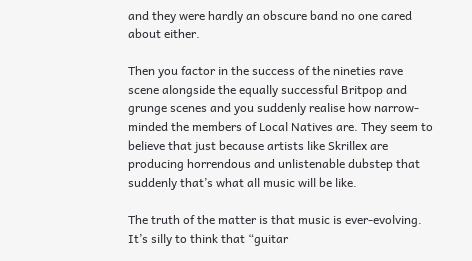and they were hardly an obscure band no one cared about either.

Then you factor in the success of the nineties rave scene alongside the equally successful Britpop and grunge scenes and you suddenly realise how narrow-minded the members of Local Natives are. They seem to believe that just because artists like Skrillex are producing horrendous and unlistenable dubstep that suddenly that’s what all music will be like.

The truth of the matter is that music is ever-evolving. It’s silly to think that “guitar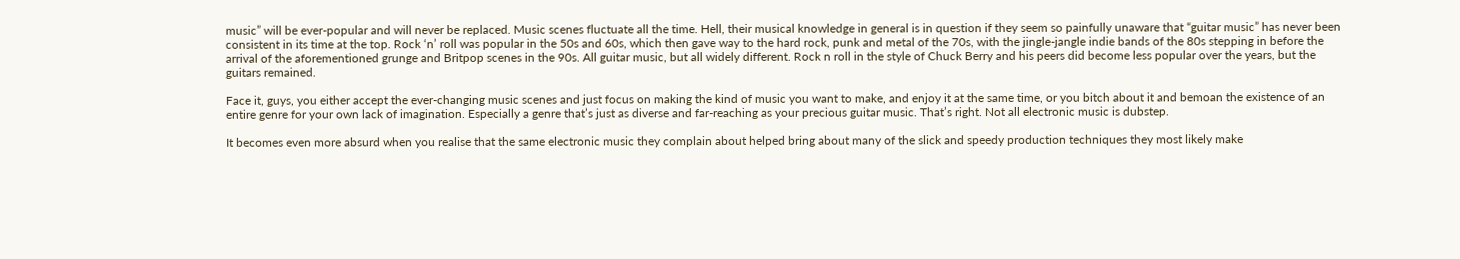music” will be ever-popular and will never be replaced. Music scenes fluctuate all the time. Hell, their musical knowledge in general is in question if they seem so painfully unaware that “guitar music” has never been consistent in its time at the top. Rock ‘n’ roll was popular in the 50s and 60s, which then gave way to the hard rock, punk and metal of the 70s, with the jingle-jangle indie bands of the 80s stepping in before the arrival of the aforementioned grunge and Britpop scenes in the 90s. All guitar music, but all widely different. Rock n roll in the style of Chuck Berry and his peers did become less popular over the years, but the guitars remained.

Face it, guys, you either accept the ever-changing music scenes and just focus on making the kind of music you want to make, and enjoy it at the same time, or you bitch about it and bemoan the existence of an entire genre for your own lack of imagination. Especially a genre that’s just as diverse and far-reaching as your precious guitar music. That’s right. Not all electronic music is dubstep.

It becomes even more absurd when you realise that the same electronic music they complain about helped bring about many of the slick and speedy production techniques they most likely make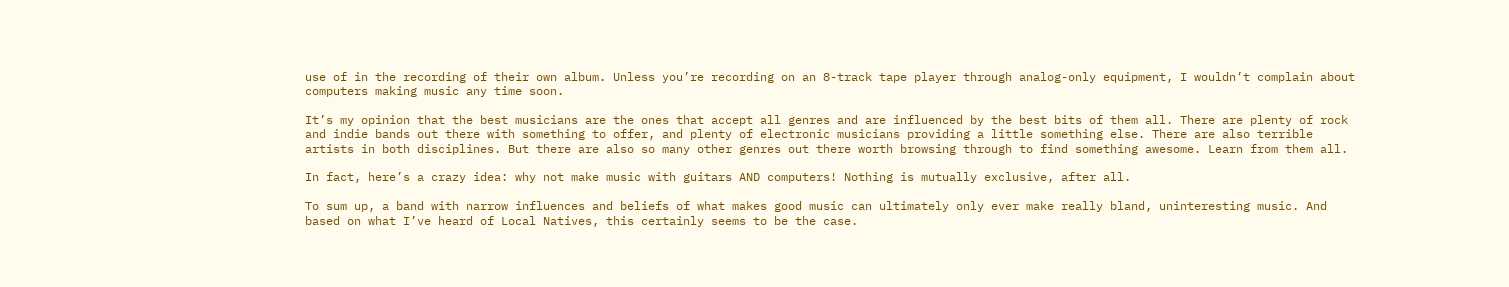use of in the recording of their own album. Unless you’re recording on an 8-track tape player through analog-only equipment, I wouldn’t complain about computers making music any time soon.

It’s my opinion that the best musicians are the ones that accept all genres and are influenced by the best bits of them all. There are plenty of rock and indie bands out there with something to offer, and plenty of electronic musicians providing a little something else. There are also terrible artists in both disciplines. But there are also so many other genres out there worth browsing through to find something awesome. Learn from them all.

In fact, here’s a crazy idea: why not make music with guitars AND computers! Nothing is mutually exclusive, after all.

To sum up, a band with narrow influences and beliefs of what makes good music can ultimately only ever make really bland, uninteresting music. And based on what I’ve heard of Local Natives, this certainly seems to be the case.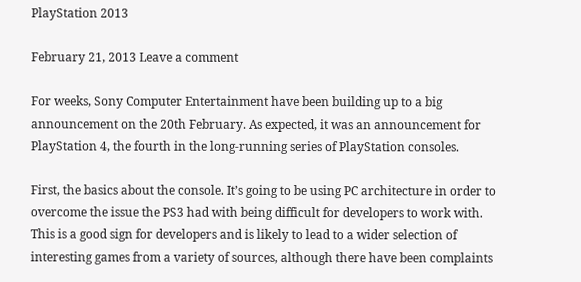PlayStation 2013

February 21, 2013 Leave a comment

For weeks, Sony Computer Entertainment have been building up to a big announcement on the 20th February. As expected, it was an announcement for PlayStation 4, the fourth in the long-running series of PlayStation consoles.

First, the basics about the console. It’s going to be using PC architecture in order to overcome the issue the PS3 had with being difficult for developers to work with. This is a good sign for developers and is likely to lead to a wider selection of interesting games from a variety of sources, although there have been complaints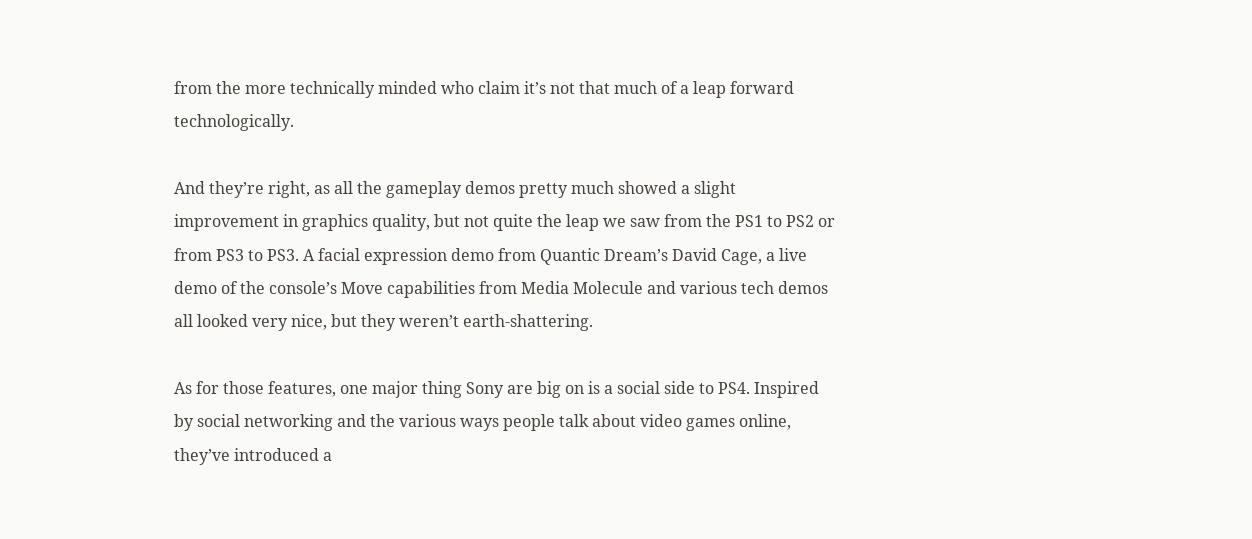from the more technically minded who claim it’s not that much of a leap forward technologically.

And they’re right, as all the gameplay demos pretty much showed a slight improvement in graphics quality, but not quite the leap we saw from the PS1 to PS2 or from PS3 to PS3. A facial expression demo from Quantic Dream’s David Cage, a live demo of the console’s Move capabilities from Media Molecule and various tech demos all looked very nice, but they weren’t earth-shattering.

As for those features, one major thing Sony are big on is a social side to PS4. Inspired by social networking and the various ways people talk about video games online, they’ve introduced a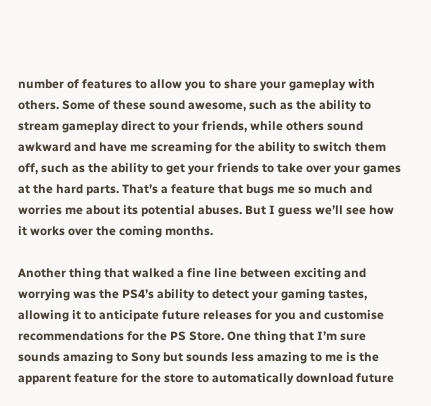number of features to allow you to share your gameplay with others. Some of these sound awesome, such as the ability to stream gameplay direct to your friends, while others sound awkward and have me screaming for the ability to switch them off, such as the ability to get your friends to take over your games at the hard parts. That’s a feature that bugs me so much and worries me about its potential abuses. But I guess we’ll see how it works over the coming months.

Another thing that walked a fine line between exciting and worrying was the PS4’s ability to detect your gaming tastes, allowing it to anticipate future releases for you and customise recommendations for the PS Store. One thing that I’m sure sounds amazing to Sony but sounds less amazing to me is the apparent feature for the store to automatically download future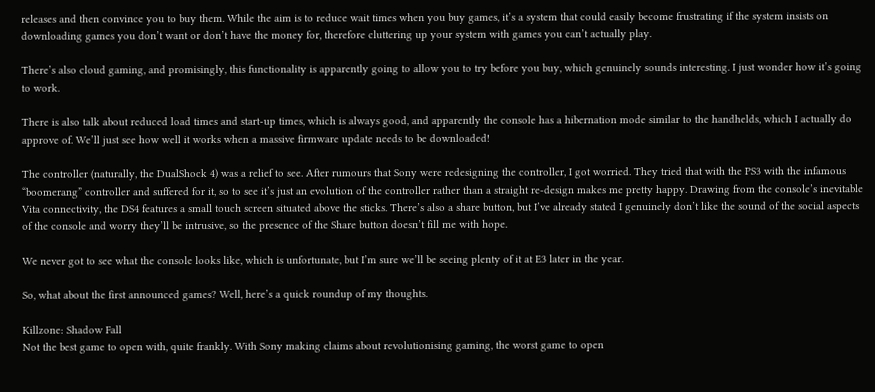releases and then convince you to buy them. While the aim is to reduce wait times when you buy games, it’s a system that could easily become frustrating if the system insists on downloading games you don’t want or don’t have the money for, therefore cluttering up your system with games you can’t actually play.

There’s also cloud gaming, and promisingly, this functionality is apparently going to allow you to try before you buy, which genuinely sounds interesting. I just wonder how it’s going to work.

There is also talk about reduced load times and start-up times, which is always good, and apparently the console has a hibernation mode similar to the handhelds, which I actually do approve of. We’ll just see how well it works when a massive firmware update needs to be downloaded!

The controller (naturally, the DualShock 4) was a relief to see. After rumours that Sony were redesigning the controller, I got worried. They tried that with the PS3 with the infamous “boomerang” controller and suffered for it, so to see it’s just an evolution of the controller rather than a straight re-design makes me pretty happy. Drawing from the console’s inevitable Vita connectivity, the DS4 features a small touch screen situated above the sticks. There’s also a share button, but I’ve already stated I genuinely don’t like the sound of the social aspects of the console and worry they’ll be intrusive, so the presence of the Share button doesn’t fill me with hope.

We never got to see what the console looks like, which is unfortunate, but I’m sure we’ll be seeing plenty of it at E3 later in the year.

So, what about the first announced games? Well, here’s a quick roundup of my thoughts.

Killzone: Shadow Fall
Not the best game to open with, quite frankly. With Sony making claims about revolutionising gaming, the worst game to open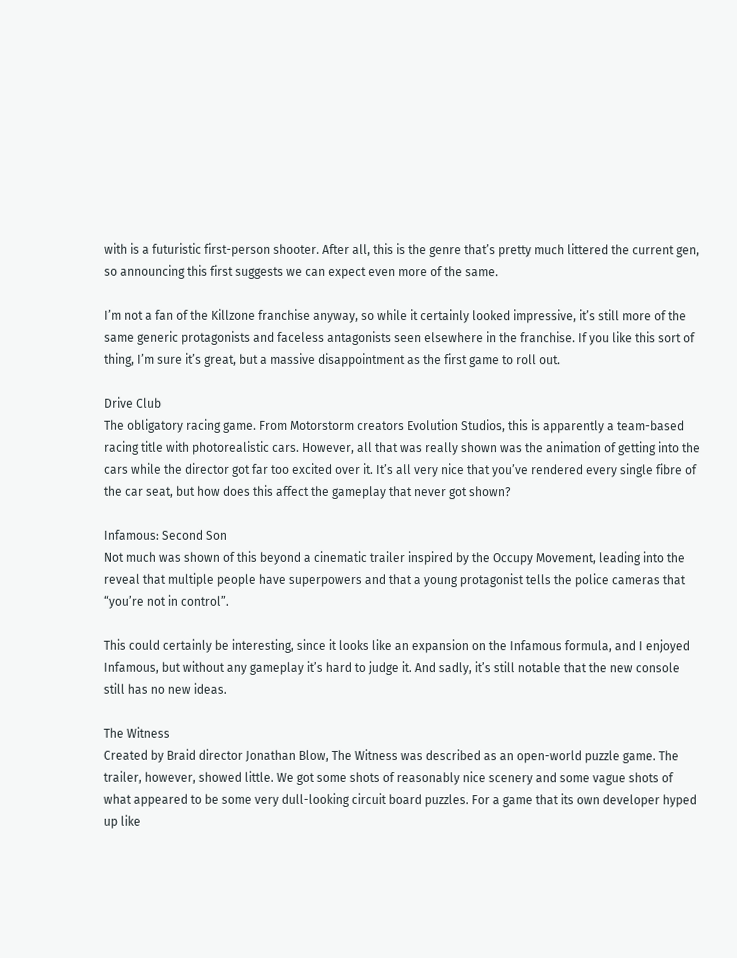with is a futuristic first-person shooter. After all, this is the genre that’s pretty much littered the current gen, so announcing this first suggests we can expect even more of the same.

I’m not a fan of the Killzone franchise anyway, so while it certainly looked impressive, it’s still more of the same generic protagonists and faceless antagonists seen elsewhere in the franchise. If you like this sort of thing, I’m sure it’s great, but a massive disappointment as the first game to roll out.

Drive Club
The obligatory racing game. From Motorstorm creators Evolution Studios, this is apparently a team-based racing title with photorealistic cars. However, all that was really shown was the animation of getting into the cars while the director got far too excited over it. It’s all very nice that you’ve rendered every single fibre of the car seat, but how does this affect the gameplay that never got shown?

Infamous: Second Son
Not much was shown of this beyond a cinematic trailer inspired by the Occupy Movement, leading into the reveal that multiple people have superpowers and that a young protagonist tells the police cameras that “you’re not in control”.

This could certainly be interesting, since it looks like an expansion on the Infamous formula, and I enjoyed Infamous, but without any gameplay it’s hard to judge it. And sadly, it’s still notable that the new console still has no new ideas.

The Witness
Created by Braid director Jonathan Blow, The Witness was described as an open-world puzzle game. The trailer, however, showed little. We got some shots of reasonably nice scenery and some vague shots of what appeared to be some very dull-looking circuit board puzzles. For a game that its own developer hyped up like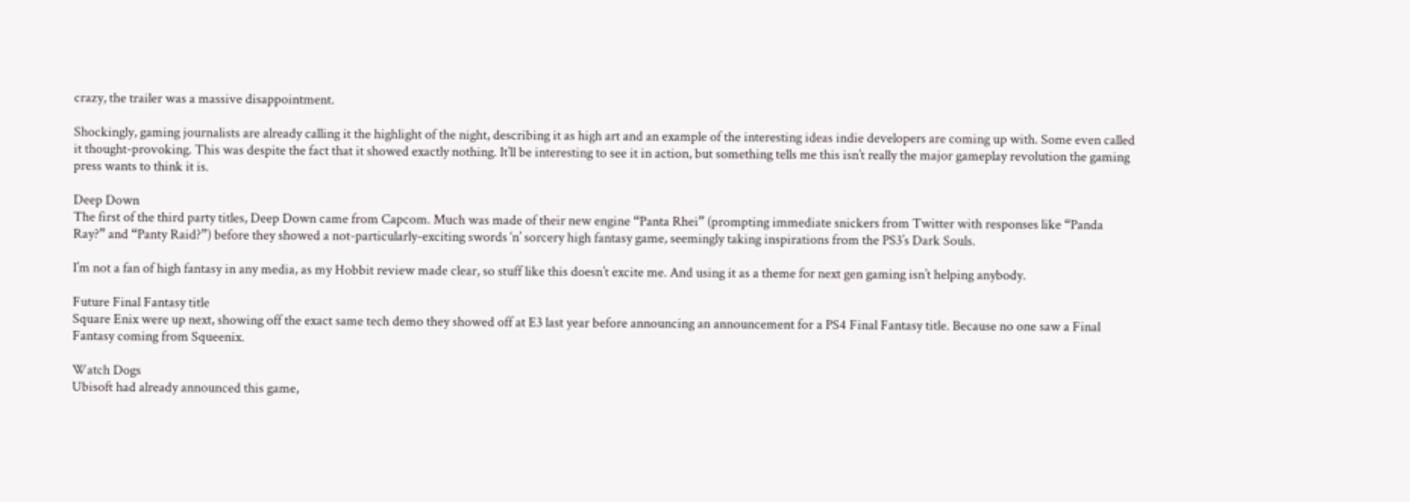crazy, the trailer was a massive disappointment.

Shockingly, gaming journalists are already calling it the highlight of the night, describing it as high art and an example of the interesting ideas indie developers are coming up with. Some even called it thought-provoking. This was despite the fact that it showed exactly nothing. It’ll be interesting to see it in action, but something tells me this isn’t really the major gameplay revolution the gaming press wants to think it is.

Deep Down
The first of the third party titles, Deep Down came from Capcom. Much was made of their new engine “Panta Rhei” (prompting immediate snickers from Twitter with responses like “Panda Ray?” and “Panty Raid?”) before they showed a not-particularly-exciting swords ‘n’ sorcery high fantasy game, seemingly taking inspirations from the PS3’s Dark Souls.

I’m not a fan of high fantasy in any media, as my Hobbit review made clear, so stuff like this doesn’t excite me. And using it as a theme for next gen gaming isn’t helping anybody.

Future Final Fantasy title
Square Enix were up next, showing off the exact same tech demo they showed off at E3 last year before announcing an announcement for a PS4 Final Fantasy title. Because no one saw a Final Fantasy coming from Squeenix.

Watch Dogs
Ubisoft had already announced this game,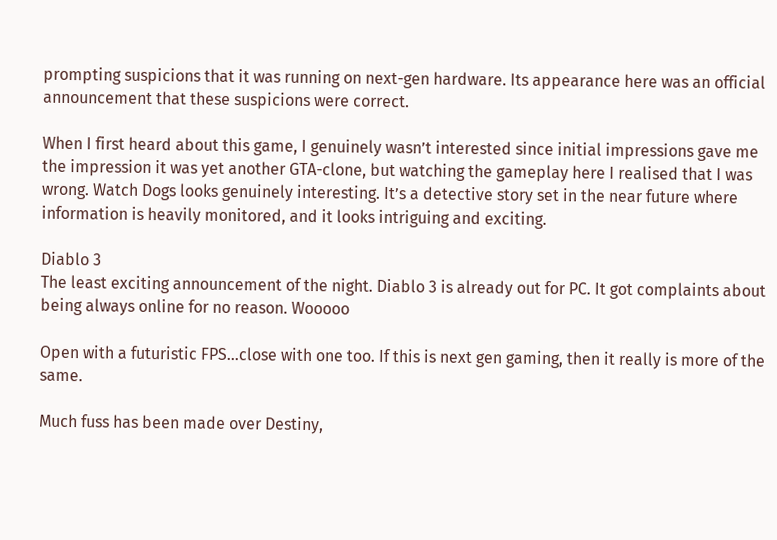prompting suspicions that it was running on next-gen hardware. Its appearance here was an official announcement that these suspicions were correct.

When I first heard about this game, I genuinely wasn’t interested since initial impressions gave me the impression it was yet another GTA-clone, but watching the gameplay here I realised that I was wrong. Watch Dogs looks genuinely interesting. It’s a detective story set in the near future where information is heavily monitored, and it looks intriguing and exciting.

Diablo 3
The least exciting announcement of the night. Diablo 3 is already out for PC. It got complaints about being always online for no reason. Wooooo

Open with a futuristic FPS…close with one too. If this is next gen gaming, then it really is more of the same.

Much fuss has been made over Destiny,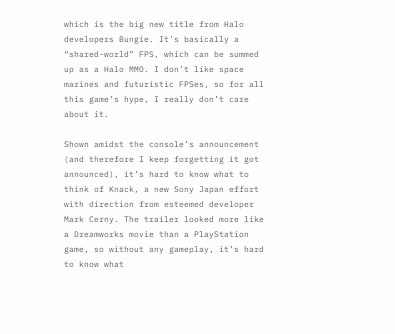which is the big new title from Halo developers Bungie. It’s basically a “shared-world” FPS, which can be summed up as a Halo MMO. I don’t like space marines and futuristic FPSes, so for all this game’s hype, I really don’t care about it.

Shown amidst the console’s announcement (and therefore I keep forgetting it got announced), it’s hard to know what to think of Knack, a new Sony Japan effort with direction from esteemed developer Mark Cerny. The trailer looked more like a Dreamworks movie than a PlayStation game, so without any gameplay, it’s hard to know what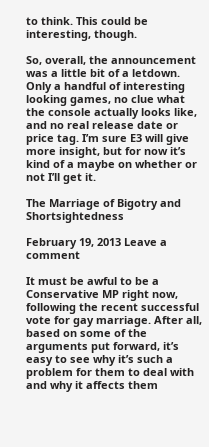to think. This could be interesting, though.

So, overall, the announcement was a little bit of a letdown. Only a handful of interesting looking games, no clue what the console actually looks like, and no real release date or price tag. I’m sure E3 will give more insight, but for now it’s kind of a maybe on whether or not I’ll get it.

The Marriage of Bigotry and Shortsightedness

February 19, 2013 Leave a comment

It must be awful to be a Conservative MP right now, following the recent successful vote for gay marriage. After all, based on some of the arguments put forward, it’s easy to see why it’s such a problem for them to deal with and why it affects them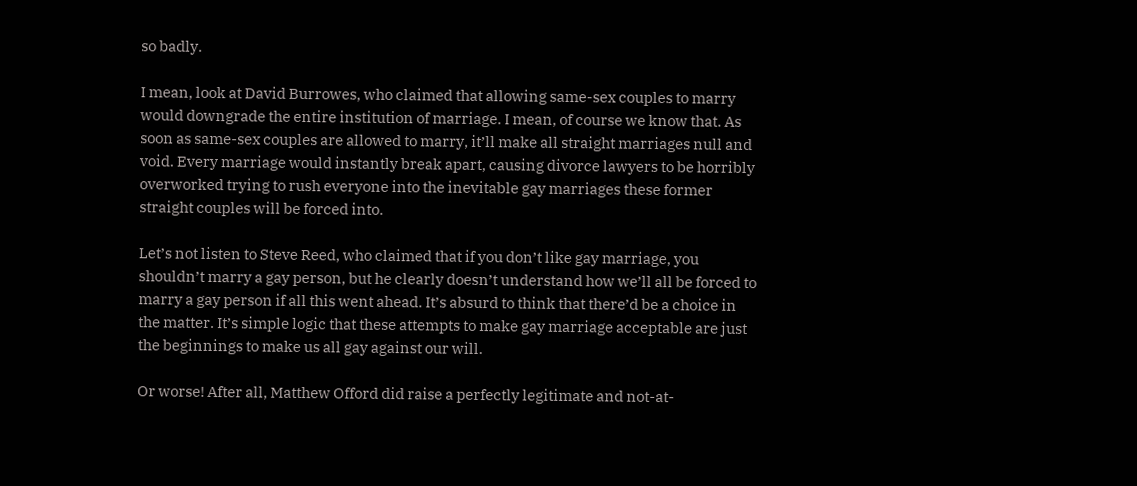so badly.

I mean, look at David Burrowes, who claimed that allowing same-sex couples to marry would downgrade the entire institution of marriage. I mean, of course we know that. As soon as same-sex couples are allowed to marry, it’ll make all straight marriages null and void. Every marriage would instantly break apart, causing divorce lawyers to be horribly overworked trying to rush everyone into the inevitable gay marriages these former straight couples will be forced into.

Let’s not listen to Steve Reed, who claimed that if you don’t like gay marriage, you shouldn’t marry a gay person, but he clearly doesn’t understand how we’ll all be forced to marry a gay person if all this went ahead. It’s absurd to think that there’d be a choice in the matter. It’s simple logic that these attempts to make gay marriage acceptable are just the beginnings to make us all gay against our will.

Or worse! After all, Matthew Offord did raise a perfectly legitimate and not-at-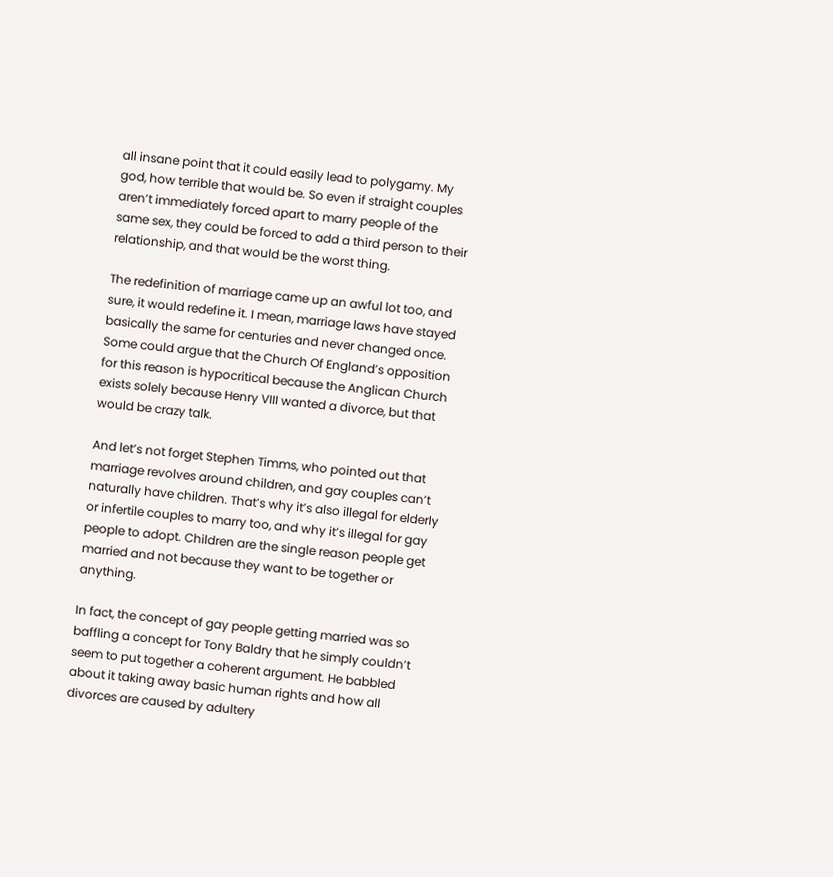all insane point that it could easily lead to polygamy. My god, how terrible that would be. So even if straight couples aren’t immediately forced apart to marry people of the same sex, they could be forced to add a third person to their relationship, and that would be the worst thing.

The redefinition of marriage came up an awful lot too, and sure, it would redefine it. I mean, marriage laws have stayed basically the same for centuries and never changed once. Some could argue that the Church Of England’s opposition for this reason is hypocritical because the Anglican Church exists solely because Henry VIII wanted a divorce, but that would be crazy talk.

And let’s not forget Stephen Timms, who pointed out that marriage revolves around children, and gay couples can’t naturally have children. That’s why it’s also illegal for elderly or infertile couples to marry too, and why it’s illegal for gay people to adopt. Children are the single reason people get married and not because they want to be together or anything.

In fact, the concept of gay people getting married was so baffling a concept for Tony Baldry that he simply couldn’t seem to put together a coherent argument. He babbled about it taking away basic human rights and how all divorces are caused by adultery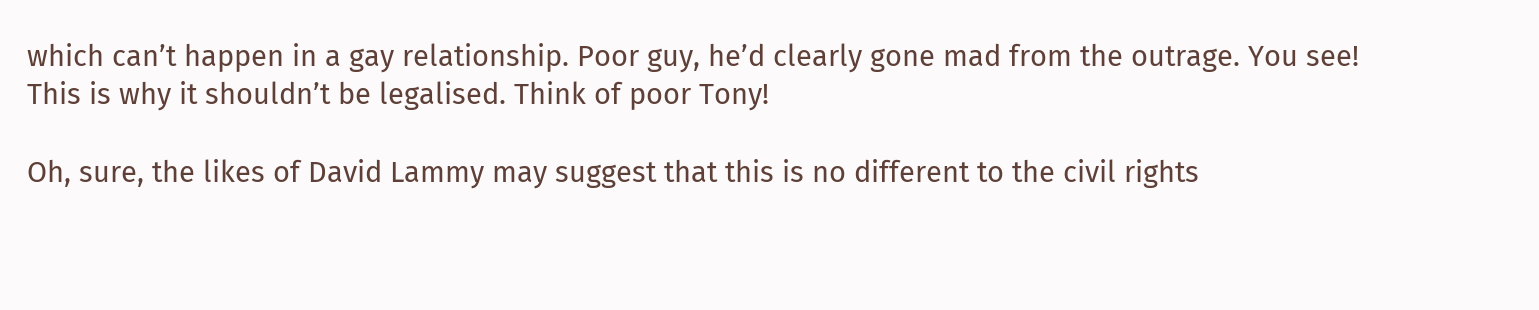which can’t happen in a gay relationship. Poor guy, he’d clearly gone mad from the outrage. You see! This is why it shouldn’t be legalised. Think of poor Tony!

Oh, sure, the likes of David Lammy may suggest that this is no different to the civil rights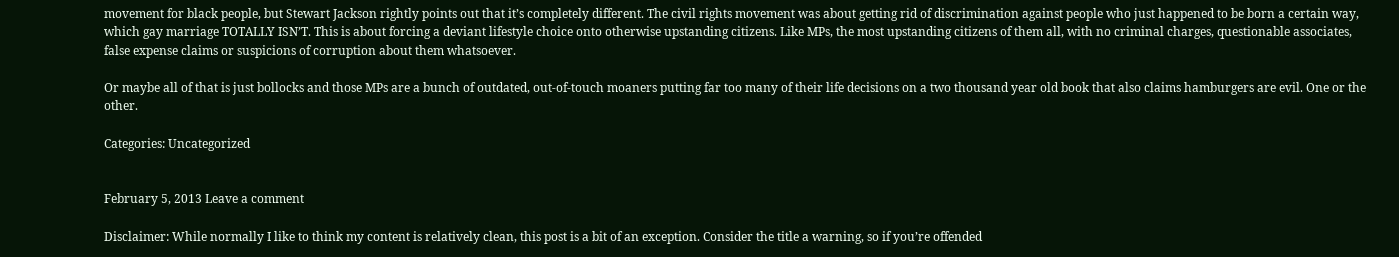movement for black people, but Stewart Jackson rightly points out that it’s completely different. The civil rights movement was about getting rid of discrimination against people who just happened to be born a certain way, which gay marriage TOTALLY ISN’T. This is about forcing a deviant lifestyle choice onto otherwise upstanding citizens. Like MPs, the most upstanding citizens of them all, with no criminal charges, questionable associates, false expense claims or suspicions of corruption about them whatsoever.

Or maybe all of that is just bollocks and those MPs are a bunch of outdated, out-of-touch moaners putting far too many of their life decisions on a two thousand year old book that also claims hamburgers are evil. One or the other.

Categories: Uncategorized


February 5, 2013 Leave a comment

Disclaimer: While normally I like to think my content is relatively clean, this post is a bit of an exception. Consider the title a warning, so if you’re offended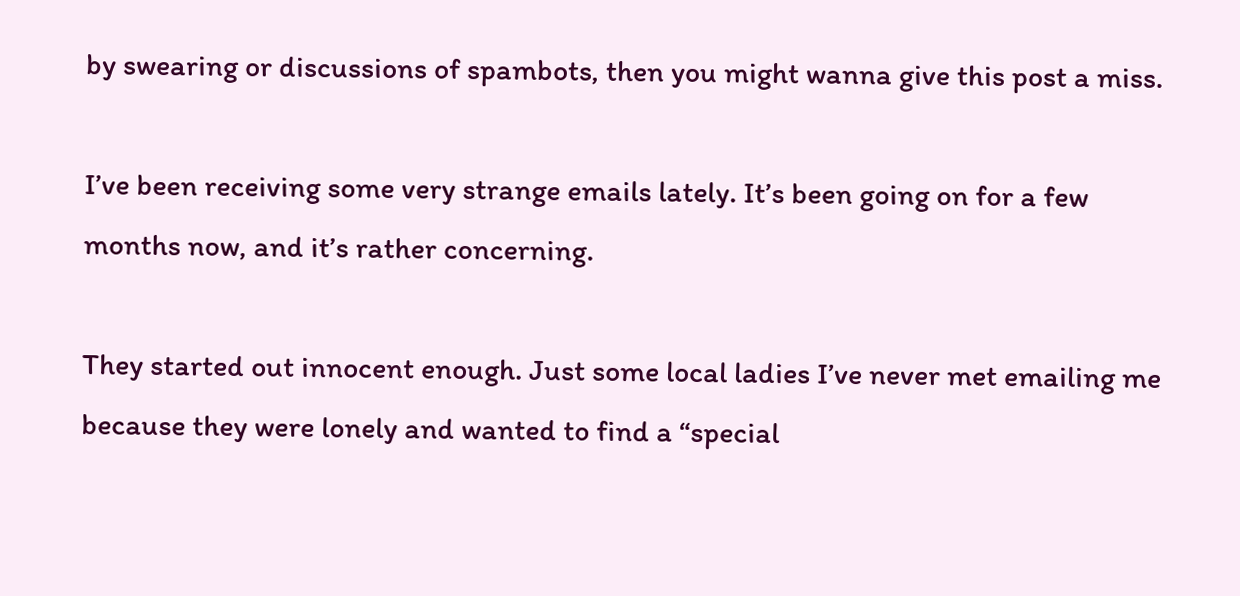by swearing or discussions of spambots, then you might wanna give this post a miss.

I’ve been receiving some very strange emails lately. It’s been going on for a few months now, and it’s rather concerning.

They started out innocent enough. Just some local ladies I’ve never met emailing me because they were lonely and wanted to find a “special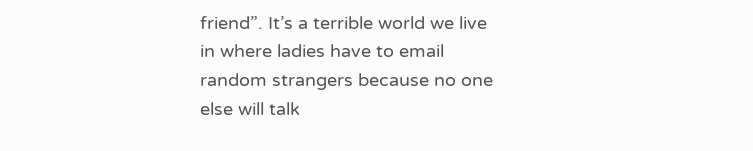friend”. It’s a terrible world we live in where ladies have to email random strangers because no one else will talk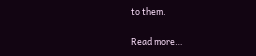to them.

Read more…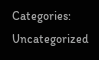Categories: Uncategorized